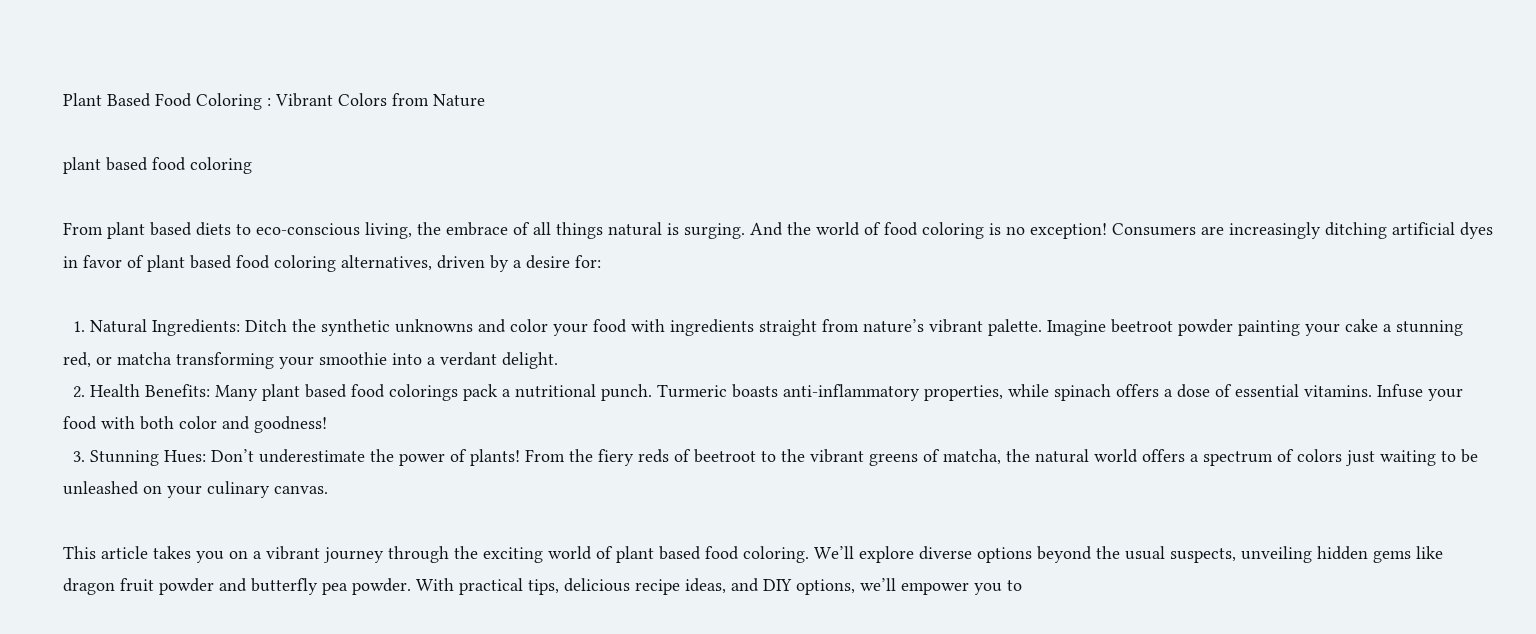Plant Based Food Coloring : Vibrant Colors from Nature

plant based food coloring

From plant based diets to eco-conscious living, the embrace of all things natural is surging. And the world of food coloring is no exception! Consumers are increasingly ditching artificial dyes in favor of plant based food coloring alternatives, driven by a desire for:

  1. Natural Ingredients: Ditch the synthetic unknowns and color your food with ingredients straight from nature’s vibrant palette. Imagine beetroot powder painting your cake a stunning red, or matcha transforming your smoothie into a verdant delight.
  2. Health Benefits: Many plant based food colorings pack a nutritional punch. Turmeric boasts anti-inflammatory properties, while spinach offers a dose of essential vitamins. Infuse your food with both color and goodness!
  3. Stunning Hues: Don’t underestimate the power of plants! From the fiery reds of beetroot to the vibrant greens of matcha, the natural world offers a spectrum of colors just waiting to be unleashed on your culinary canvas.

This article takes you on a vibrant journey through the exciting world of plant based food coloring. We’ll explore diverse options beyond the usual suspects, unveiling hidden gems like dragon fruit powder and butterfly pea powder. With practical tips, delicious recipe ideas, and DIY options, we’ll empower you to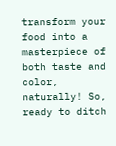transform your food into a masterpiece of both taste and color, naturally! So, ready to ditch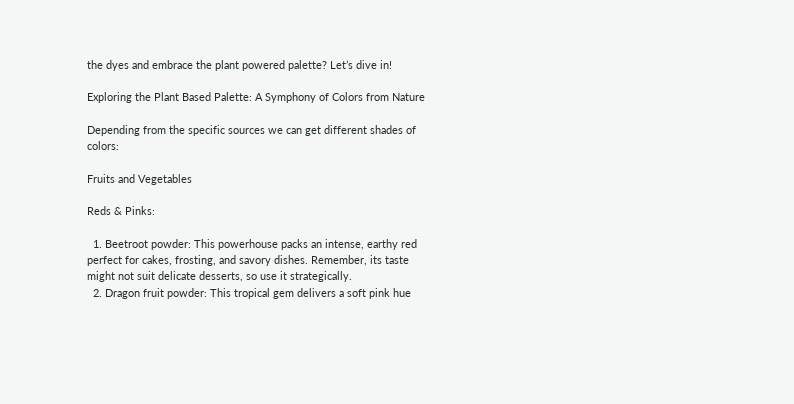the dyes and embrace the plant powered palette? Let’s dive in!

Exploring the Plant Based Palette: A Symphony of Colors from Nature

Depending from the specific sources we can get different shades of colors:

Fruits and Vegetables

Reds & Pinks:

  1. Beetroot powder: This powerhouse packs an intense, earthy red perfect for cakes, frosting, and savory dishes. Remember, its taste might not suit delicate desserts, so use it strategically.
  2. Dragon fruit powder: This tropical gem delivers a soft pink hue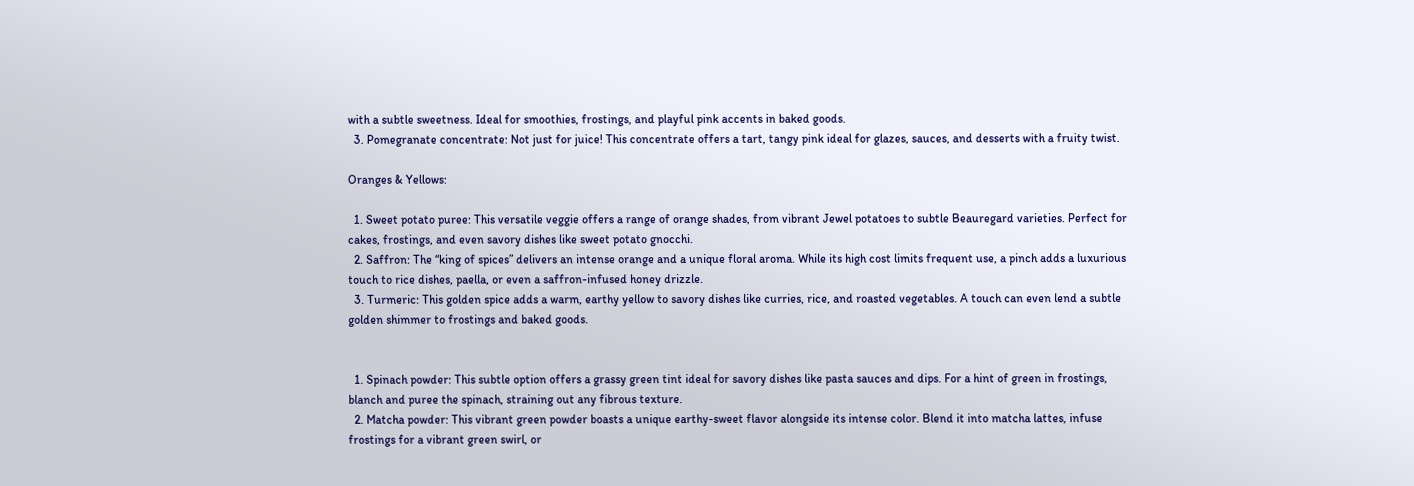with a subtle sweetness. Ideal for smoothies, frostings, and playful pink accents in baked goods.
  3. Pomegranate concentrate: Not just for juice! This concentrate offers a tart, tangy pink ideal for glazes, sauces, and desserts with a fruity twist.

Oranges & Yellows:

  1. Sweet potato puree: This versatile veggie offers a range of orange shades, from vibrant Jewel potatoes to subtle Beauregard varieties. Perfect for cakes, frostings, and even savory dishes like sweet potato gnocchi.
  2. Saffron: The “king of spices” delivers an intense orange and a unique floral aroma. While its high cost limits frequent use, a pinch adds a luxurious touch to rice dishes, paella, or even a saffron-infused honey drizzle.
  3. Turmeric: This golden spice adds a warm, earthy yellow to savory dishes like curries, rice, and roasted vegetables. A touch can even lend a subtle golden shimmer to frostings and baked goods.


  1. Spinach powder: This subtle option offers a grassy green tint ideal for savory dishes like pasta sauces and dips. For a hint of green in frostings, blanch and puree the spinach, straining out any fibrous texture.
  2. Matcha powder: This vibrant green powder boasts a unique earthy-sweet flavor alongside its intense color. Blend it into matcha lattes, infuse frostings for a vibrant green swirl, or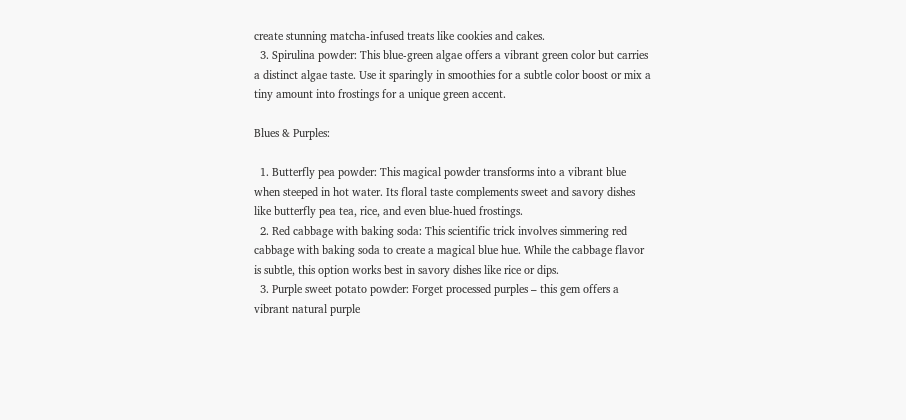create stunning matcha-infused treats like cookies and cakes.
  3. Spirulina powder: This blue-green algae offers a vibrant green color but carries a distinct algae taste. Use it sparingly in smoothies for a subtle color boost or mix a tiny amount into frostings for a unique green accent.

Blues & Purples:

  1. Butterfly pea powder: This magical powder transforms into a vibrant blue when steeped in hot water. Its floral taste complements sweet and savory dishes like butterfly pea tea, rice, and even blue-hued frostings.
  2. Red cabbage with baking soda: This scientific trick involves simmering red cabbage with baking soda to create a magical blue hue. While the cabbage flavor is subtle, this option works best in savory dishes like rice or dips.
  3. Purple sweet potato powder: Forget processed purples – this gem offers a vibrant natural purple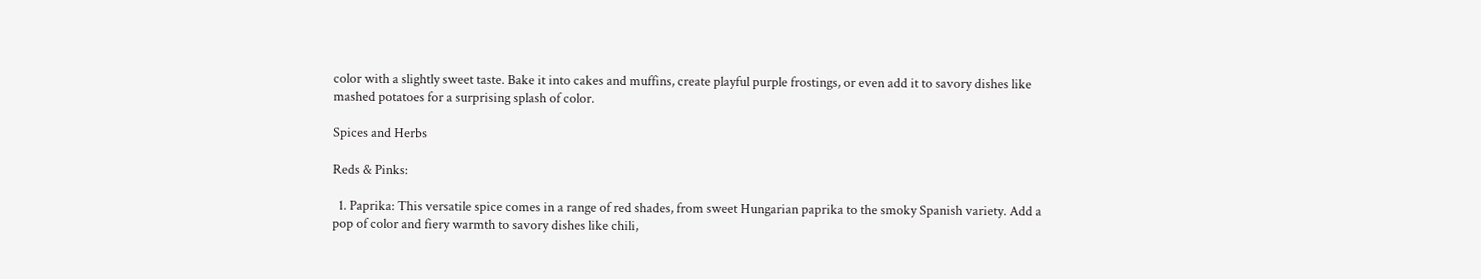color with a slightly sweet taste. Bake it into cakes and muffins, create playful purple frostings, or even add it to savory dishes like mashed potatoes for a surprising splash of color.

Spices and Herbs

Reds & Pinks:

  1. Paprika: This versatile spice comes in a range of red shades, from sweet Hungarian paprika to the smoky Spanish variety. Add a pop of color and fiery warmth to savory dishes like chili,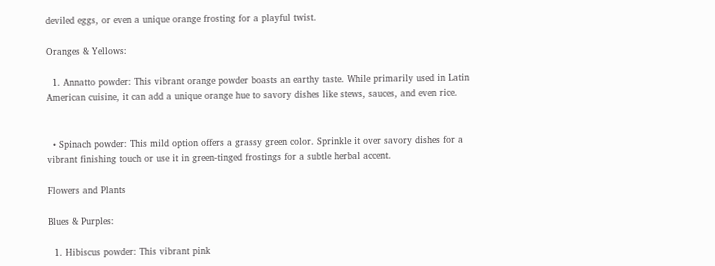deviled eggs, or even a unique orange frosting for a playful twist.

Oranges & Yellows:

  1. Annatto powder: This vibrant orange powder boasts an earthy taste. While primarily used in Latin American cuisine, it can add a unique orange hue to savory dishes like stews, sauces, and even rice.


  • Spinach powder: This mild option offers a grassy green color. Sprinkle it over savory dishes for a vibrant finishing touch or use it in green-tinged frostings for a subtle herbal accent.

Flowers and Plants

Blues & Purples:

  1. Hibiscus powder: This vibrant pink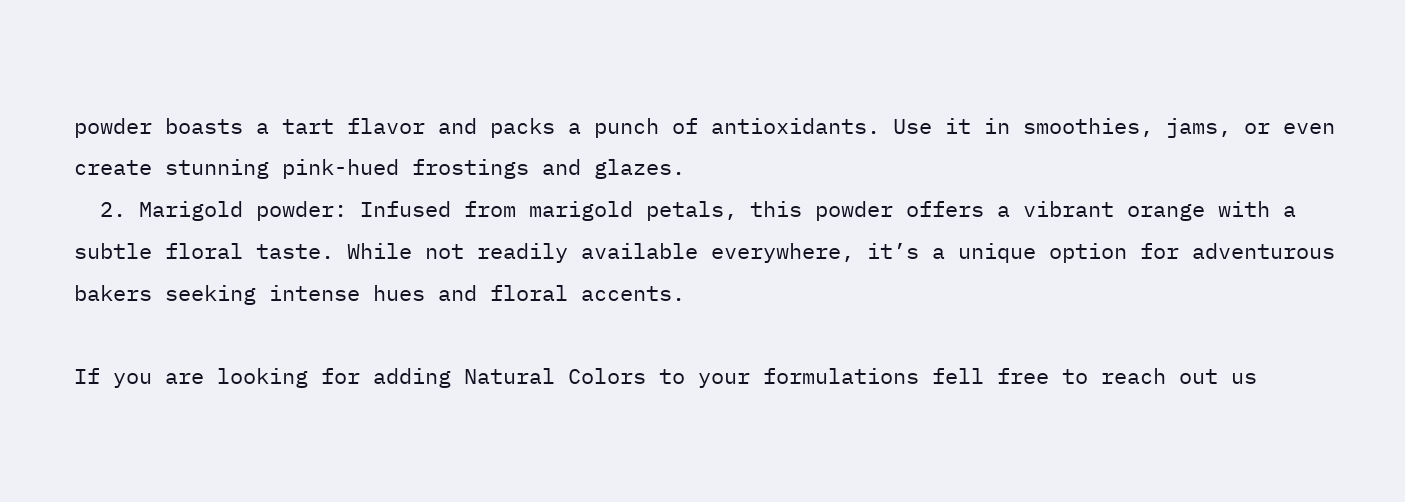powder boasts a tart flavor and packs a punch of antioxidants. Use it in smoothies, jams, or even create stunning pink-hued frostings and glazes.
  2. Marigold powder: Infused from marigold petals, this powder offers a vibrant orange with a subtle floral taste. While not readily available everywhere, it’s a unique option for adventurous bakers seeking intense hues and floral accents.

If you are looking for adding Natural Colors to your formulations fell free to reach out us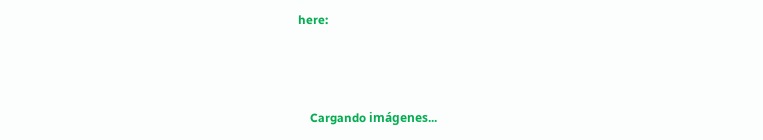here:



    Cargando imágenes...